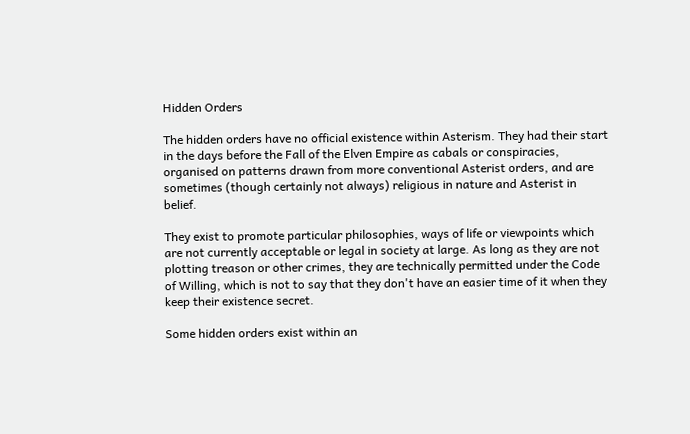Hidden Orders

The hidden orders have no official existence within Asterism. They had their start in the days before the Fall of the Elven Empire as cabals or conspiracies, organised on patterns drawn from more conventional Asterist orders, and are sometimes (though certainly not always) religious in nature and Asterist in belief.

They exist to promote particular philosophies, ways of life or viewpoints which are not currently acceptable or legal in society at large. As long as they are not plotting treason or other crimes, they are technically permitted under the Code of Willing, which is not to say that they don't have an easier time of it when they keep their existence secret.

Some hidden orders exist within an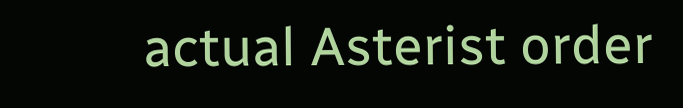actual Asterist order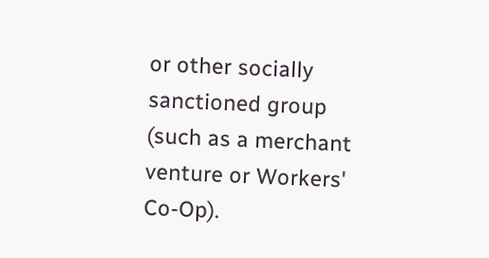or other socially sanctioned group (such as a merchant venture or Workers' Co-Op).